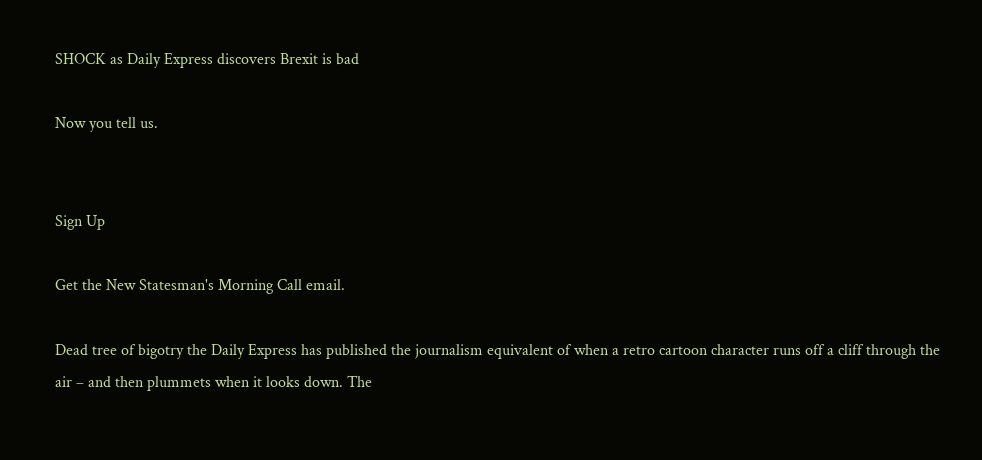SHOCK as Daily Express discovers Brexit is bad

Now you tell us.


Sign Up

Get the New Statesman's Morning Call email.

Dead tree of bigotry the Daily Express has published the journalism equivalent of when a retro cartoon character runs off a cliff through the air – and then plummets when it looks down. The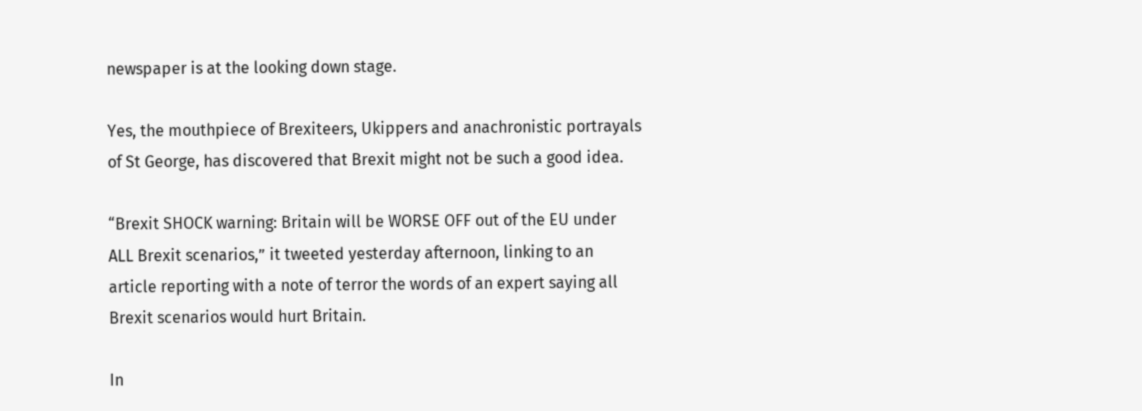newspaper is at the looking down stage.

Yes, the mouthpiece of Brexiteers, Ukippers and anachronistic portrayals of St George, has discovered that Brexit might not be such a good idea.

“Brexit SHOCK warning: Britain will be WORSE OFF out of the EU under ALL Brexit scenarios,” it tweeted yesterday afternoon, linking to an article reporting with a note of terror the words of an expert saying all Brexit scenarios would hurt Britain.

In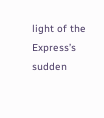light of the Express’s sudden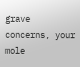grave concerns, your mole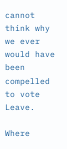cannot think why we ever would have been compelled to vote Leave.

Where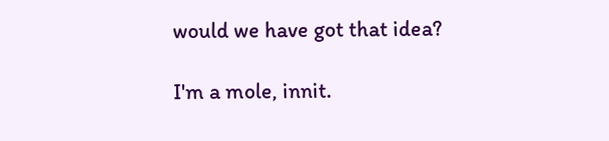would we have got that idea?

I'm a mole, innit.